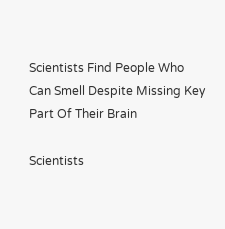Scientists Find People Who Can Smell Despite Missing Key Part Of Their Brain

Scientists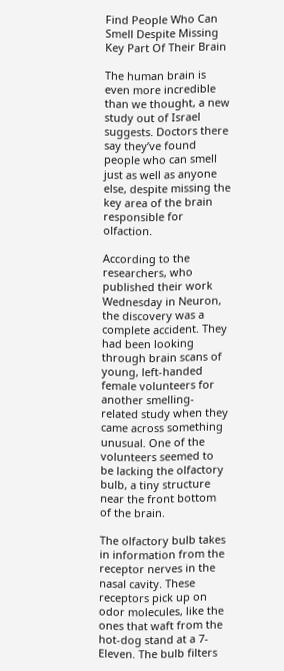Find People Who Can Smell Despite Missing Key Part Of Their Brain

The human brain is even more incredible than we thought, a new study out of Israel suggests. Doctors there say they’ve found people who can smell just as well as anyone else, despite missing the key area of the brain responsible for olfaction.

According to the researchers, who published their work Wednesday in Neuron, the discovery was a complete accident. They had been looking through brain scans of young, left-handed female volunteers for another smelling-related study when they came across something unusual. One of the volunteers seemed to be lacking the olfactory bulb, a tiny structure near the front bottom of the brain.

The olfactory bulb takes in information from the receptor nerves in the nasal cavity. These receptors pick up on odor molecules, like the ones that waft from the hot-dog stand at a 7-Eleven. The bulb filters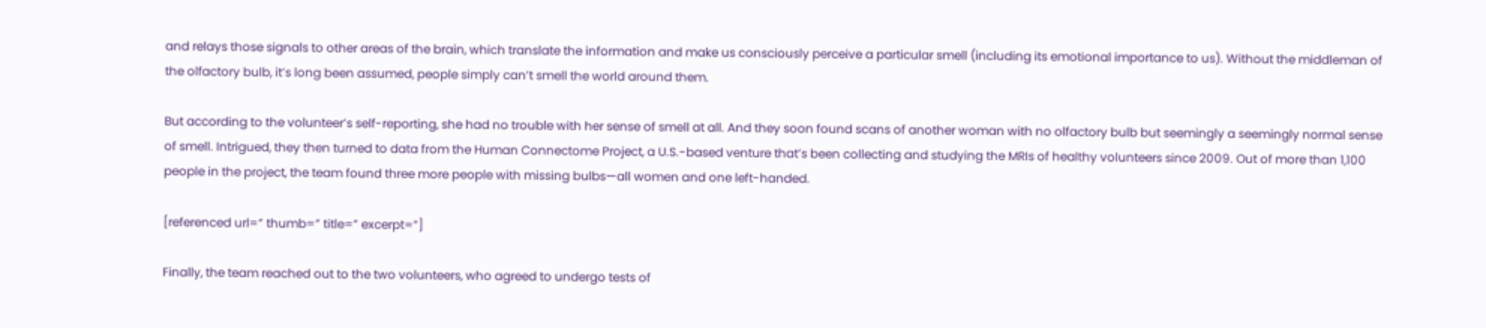and relays those signals to other areas of the brain, which translate the information and make us consciously perceive a particular smell (including its emotional importance to us). Without the middleman of the olfactory bulb, it’s long been assumed, people simply can’t smell the world around them.

But according to the volunteer’s self-reporting, she had no trouble with her sense of smell at all. And they soon found scans of another woman with no olfactory bulb but seemingly a seemingly normal sense of smell. Intrigued, they then turned to data from the Human Connectome Project, a U.S.-based venture that’s been collecting and studying the MRIs of healthy volunteers since 2009. Out of more than 1,100 people in the project, the team found three more people with missing bulbs—all women and one left-handed.

[referenced url=” thumb=” title=” excerpt=”]

Finally, the team reached out to the two volunteers, who agreed to undergo tests of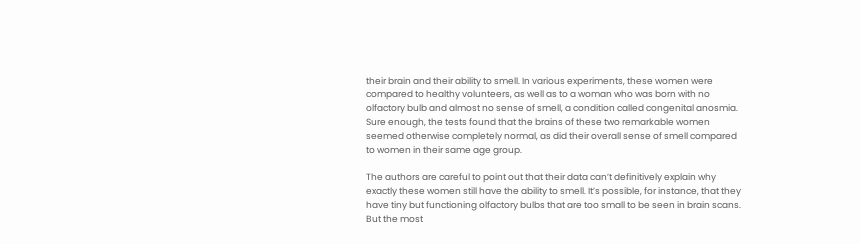their brain and their ability to smell. In various experiments, these women were compared to healthy volunteers, as well as to a woman who was born with no olfactory bulb and almost no sense of smell, a condition called congenital anosmia. Sure enough, the tests found that the brains of these two remarkable women seemed otherwise completely normal, as did their overall sense of smell compared to women in their same age group.

The authors are careful to point out that their data can’t definitively explain why exactly these women still have the ability to smell. It’s possible, for instance, that they have tiny but functioning olfactory bulbs that are too small to be seen in brain scans. But the most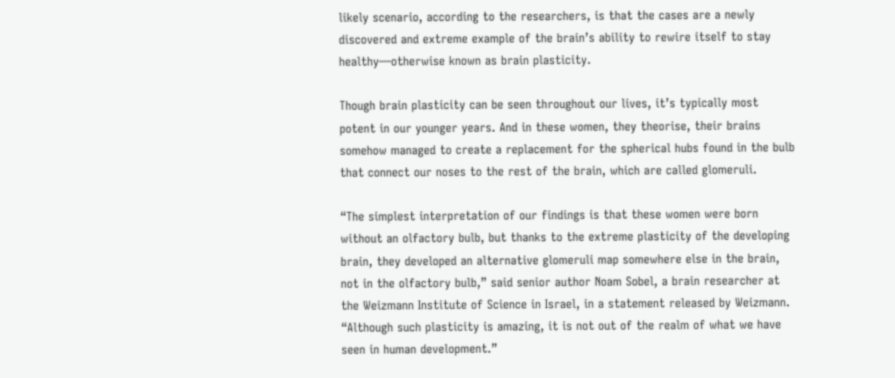likely scenario, according to the researchers, is that the cases are a newly discovered and extreme example of the brain’s ability to rewire itself to stay healthy—otherwise known as brain plasticity.

Though brain plasticity can be seen throughout our lives, it’s typically most potent in our younger years. And in these women, they theorise, their brains somehow managed to create a replacement for the spherical hubs found in the bulb that connect our noses to the rest of the brain, which are called glomeruli.

“The simplest interpretation of our findings is that these women were born without an olfactory bulb, but thanks to the extreme plasticity of the developing brain, they developed an alternative glomeruli map somewhere else in the brain, not in the olfactory bulb,” said senior author Noam Sobel, a brain researcher at the Weizmann Institute of Science in Israel, in a statement released by Weizmann. “Although such plasticity is amazing, it is not out of the realm of what we have seen in human development.”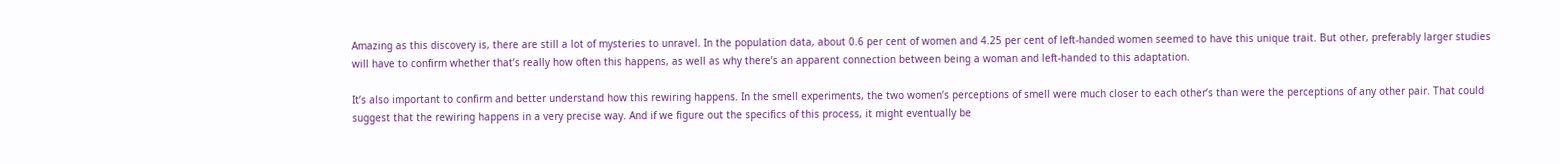Amazing as this discovery is, there are still a lot of mysteries to unravel. In the population data, about 0.6 per cent of women and 4.25 per cent of left-handed women seemed to have this unique trait. But other, preferably larger studies will have to confirm whether that’s really how often this happens, as well as why there’s an apparent connection between being a woman and left-handed to this adaptation.

It’s also important to confirm and better understand how this rewiring happens. In the smell experiments, the two women’s perceptions of smell were much closer to each other’s than were the perceptions of any other pair. That could suggest that the rewiring happens in a very precise way. And if we figure out the specifics of this process, it might eventually be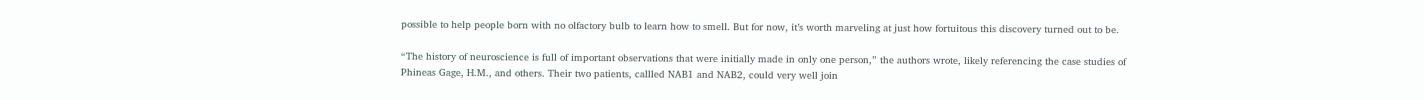possible to help people born with no olfactory bulb to learn how to smell. But for now, it’s worth marveling at just how fortuitous this discovery turned out to be.

“The history of neuroscience is full of important observations that were initially made in only one person,” the authors wrote, likely referencing the case studies of Phineas Gage, H.M., and others. Their two patients, callled NAB1 and NAB2, could very well join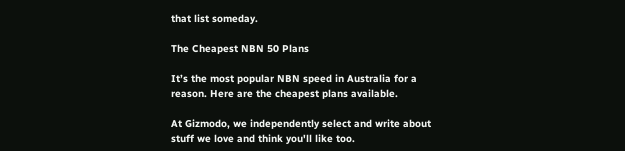that list someday.

The Cheapest NBN 50 Plans

It’s the most popular NBN speed in Australia for a reason. Here are the cheapest plans available.

At Gizmodo, we independently select and write about stuff we love and think you'll like too.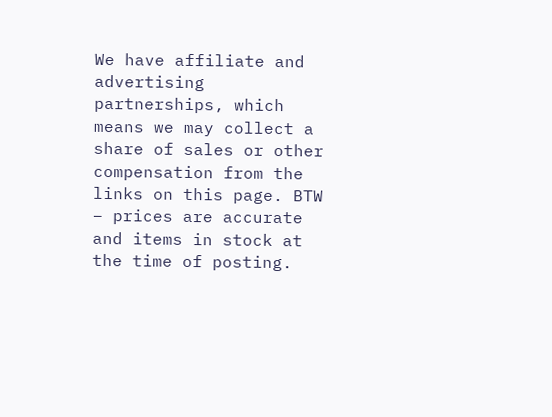We have affiliate and advertising partnerships, which means we may collect a share of sales or other compensation from the links on this page. BTW – prices are accurate and items in stock at the time of posting.